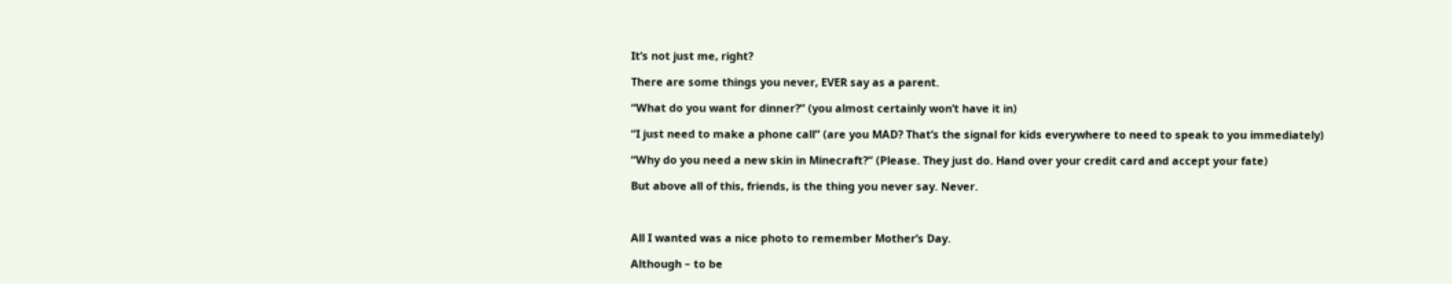It’s not just me, right?

There are some things you never, EVER say as a parent.

“What do you want for dinner?” (you almost certainly won’t have it in)

“I just need to make a phone call” (are you MAD? That’s the signal for kids everywhere to need to speak to you immediately)

“Why do you need a new skin in Minecraft?” (Please. They just do. Hand over your credit card and accept your fate)

But above all of this, friends, is the thing you never say. Never.



All I wanted was a nice photo to remember Mother’s Day.

Although – to be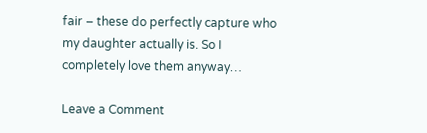fair – these do perfectly capture who my daughter actually is. So I completely love them anyway…

Leave a Comment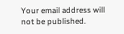Your email address will not be published.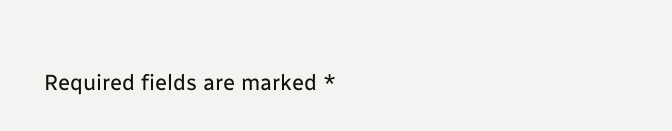Required fields are marked *